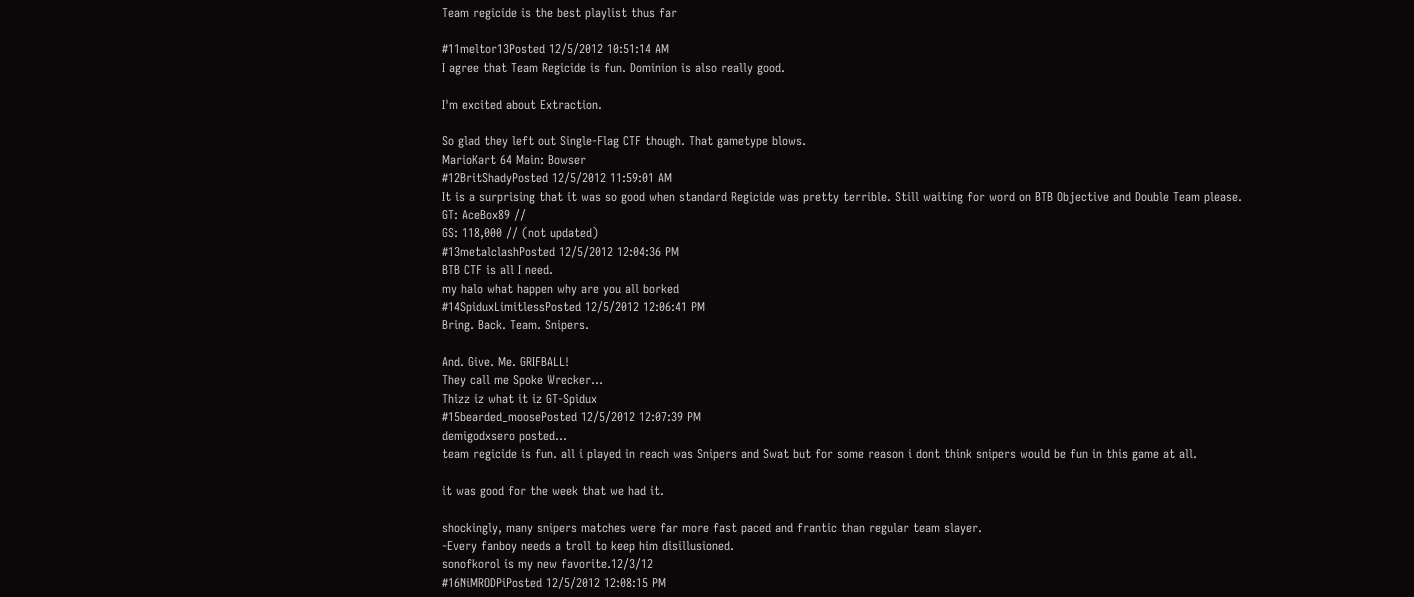Team regicide is the best playlist thus far

#11meltor13Posted 12/5/2012 10:51:14 AM
I agree that Team Regicide is fun. Dominion is also really good.

I'm excited about Extraction.

So glad they left out Single-Flag CTF though. That gametype blows.
MarioKart 64 Main: Bowser
#12BritShadyPosted 12/5/2012 11:59:01 AM
It is a surprising that it was so good when standard Regicide was pretty terrible. Still waiting for word on BTB Objective and Double Team please.
GT: AceBox89 //
GS: 118,000 // (not updated)
#13metalclashPosted 12/5/2012 12:04:36 PM
BTB CTF is all I need.
my halo what happen why are you all borked
#14SpiduxLimitlessPosted 12/5/2012 12:06:41 PM
Bring. Back. Team. Snipers.

And. Give. Me. GRIFBALL!
They call me Spoke Wrecker...
Thizz iz what it iz GT-Spidux
#15bearded_moosePosted 12/5/2012 12:07:39 PM
demigodxsero posted...
team regicide is fun. all i played in reach was Snipers and Swat but for some reason i dont think snipers would be fun in this game at all.

it was good for the week that we had it.

shockingly, many snipers matches were far more fast paced and frantic than regular team slayer.
-Every fanboy needs a troll to keep him disillusioned.
sonofkorol is my new favorite.12/3/12
#16NiMRODPiPosted 12/5/2012 12:08:15 PM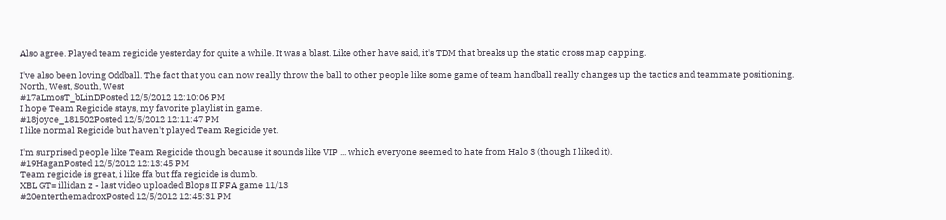Also agree. Played team regicide yesterday for quite a while. It was a blast. Like other have said, it's TDM that breaks up the static cross map capping.

I've also been loving Oddball. The fact that you can now really throw the ball to other people like some game of team handball really changes up the tactics and teammate positioning.
North, West, South, West
#17aLmosT_bLinDPosted 12/5/2012 12:10:06 PM
I hope Team Regicide stays, my favorite playlist in game.
#18joyce_181502Posted 12/5/2012 12:11:47 PM
I like normal Regicide but haven't played Team Regicide yet.

I'm surprised people like Team Regicide though because it sounds like VIP ... which everyone seemed to hate from Halo 3 (though I liked it).
#19HaganPosted 12/5/2012 12:13:45 PM
Team regicide is great, i like ffa but ffa regicide is dumb.
XBL GT= illidan z - last video uploaded Blops II FFA game 11/13
#20enterthemadroxPosted 12/5/2012 12:45:31 PM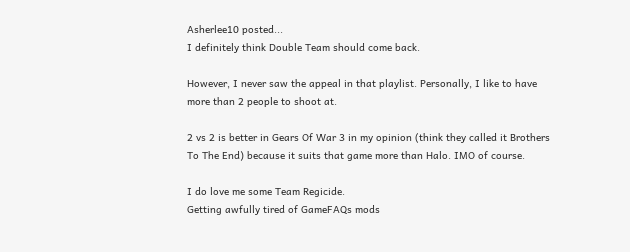Asherlee10 posted...
I definitely think Double Team should come back.

However, I never saw the appeal in that playlist. Personally, I like to have more than 2 people to shoot at.

2 vs 2 is better in Gears Of War 3 in my opinion (think they called it Brothers To The End) because it suits that game more than Halo. IMO of course.

I do love me some Team Regicide.
Getting awfully tired of GameFAQs mods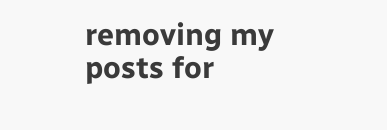removing my posts for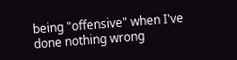being "offensive" when I've done nothing wrong